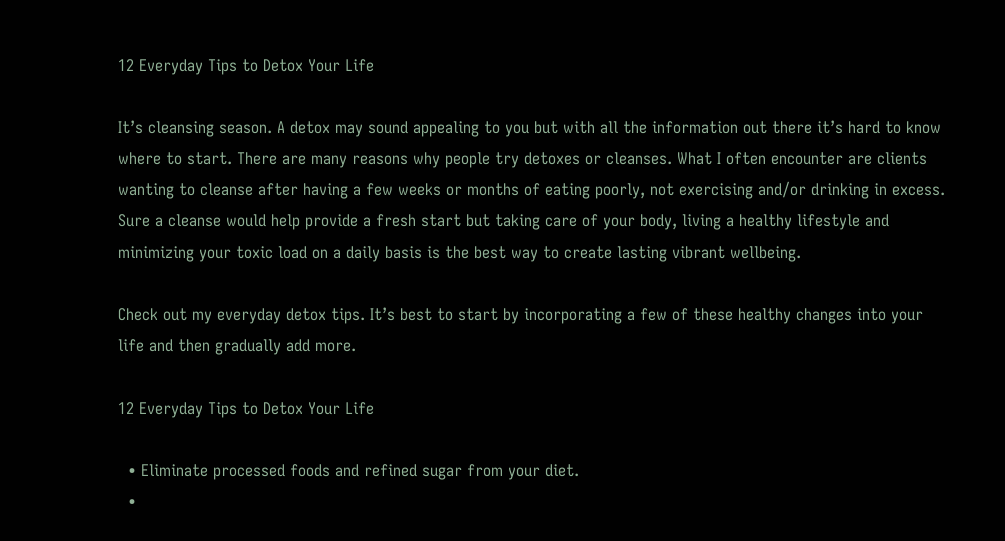12 Everyday Tips to Detox Your Life

It’s cleansing season. A detox may sound appealing to you but with all the information out there it’s hard to know where to start. There are many reasons why people try detoxes or cleanses. What I often encounter are clients wanting to cleanse after having a few weeks or months of eating poorly, not exercising and/or drinking in excess. Sure a cleanse would help provide a fresh start but taking care of your body, living a healthy lifestyle and minimizing your toxic load on a daily basis is the best way to create lasting vibrant wellbeing.

Check out my everyday detox tips. It’s best to start by incorporating a few of these healthy changes into your life and then gradually add more.

12 Everyday Tips to Detox Your Life

  • Eliminate processed foods and refined sugar from your diet.
  •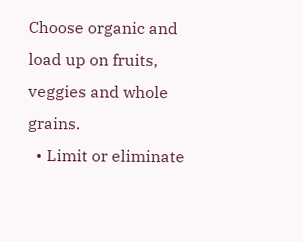Choose organic and load up on fruits, veggies and whole grains.
  • Limit or eliminate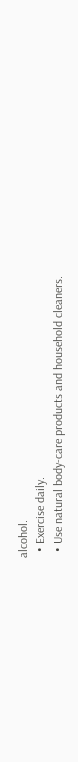alcohol.
  • Exercise daily.
  • Use natural body-care products and household cleaners.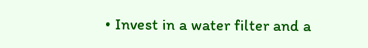• Invest in a water filter and a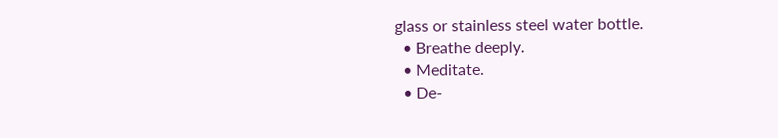glass or stainless steel water bottle.
  • Breathe deeply.
  • Meditate.
  • De-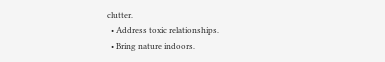clutter.
  • Address toxic relationships.
  • Bring nature indoors.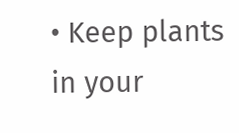• Keep plants in your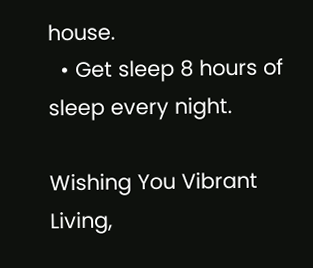house.
  • Get sleep 8 hours of sleep every night.

Wishing You Vibrant Living,